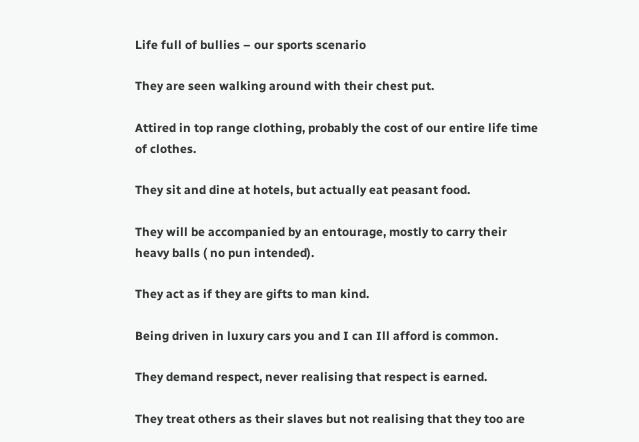Life full of bullies – our sports scenario

They are seen walking around with their chest put.

Attired in top range clothing, probably the cost of our entire life time of clothes.

They sit and dine at hotels, but actually eat peasant food.

They will be accompanied by an entourage, mostly to carry their heavy balls ( no pun intended).

They act as if they are gifts to man kind.

Being driven in luxury cars you and I can Ill afford is common.

They demand respect, never realising that respect is earned.

They treat others as their slaves but not realising that they too are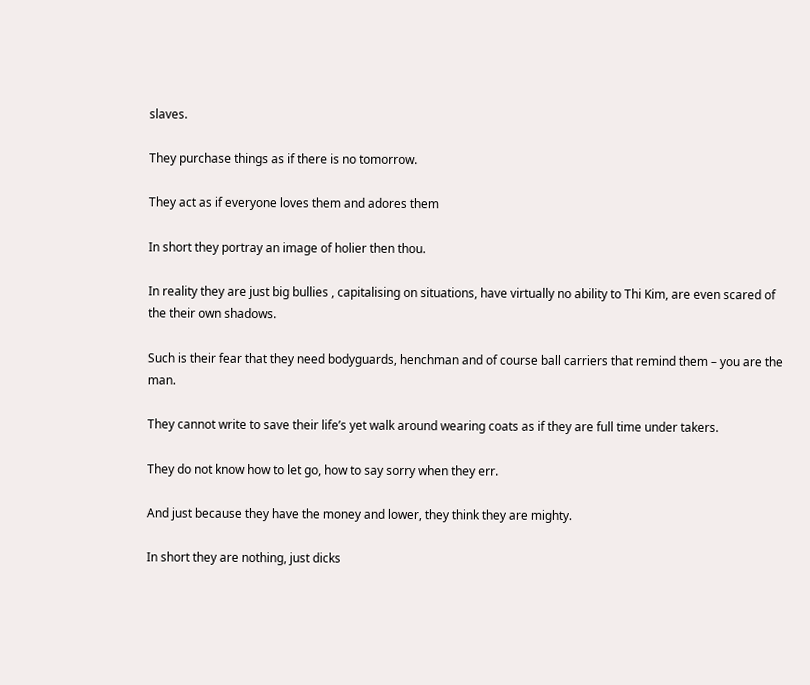slaves.

They purchase things as if there is no tomorrow.

They act as if everyone loves them and adores them

In short they portray an image of holier then thou.

In reality they are just big bullies , capitalising on situations, have virtually no ability to Thi Kim, are even scared of the their own shadows.

Such is their fear that they need bodyguards, henchman and of course ball carriers that remind them – you are the man.

They cannot write to save their life’s yet walk around wearing coats as if they are full time under takers.

They do not know how to let go, how to say sorry when they err.

And just because they have the money and lower, they think they are mighty.

In short they are nothing, just dicks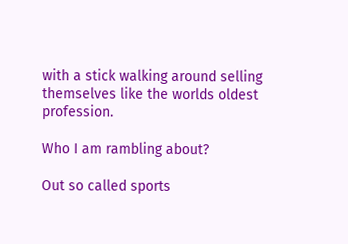with a stick walking around selling themselves like the worlds oldest profession.

Who I am rambling about?

Out so called sports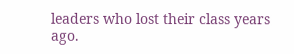leaders who lost their class years ago.